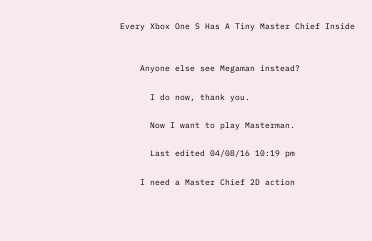Every Xbox One S Has A Tiny Master Chief Inside


    Anyone else see Megaman instead?

      I do now, thank you.

      Now I want to play Masterman.

      Last edited 04/08/16 10:19 pm

    I need a Master Chief 2D action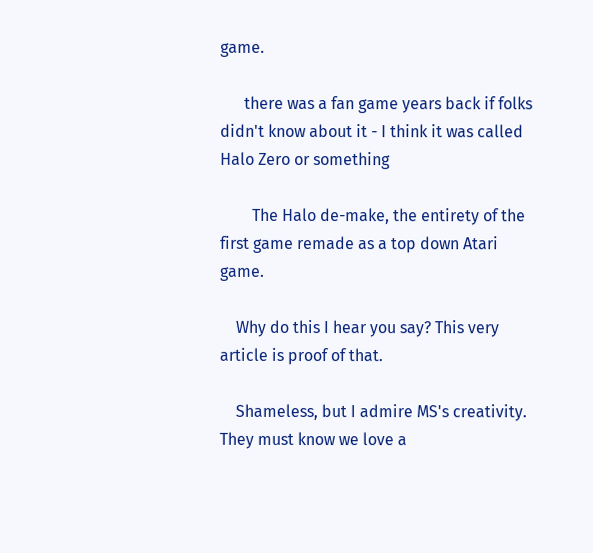game.

      there was a fan game years back if folks didn't know about it - I think it was called Halo Zero or something

        The Halo de-make, the entirety of the first game remade as a top down Atari game.

    Why do this I hear you say? This very article is proof of that.

    Shameless, but I admire MS's creativity. They must know we love a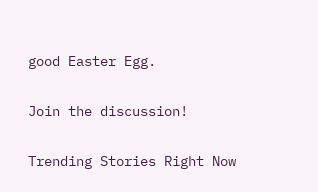good Easter Egg.

Join the discussion!

Trending Stories Right Now